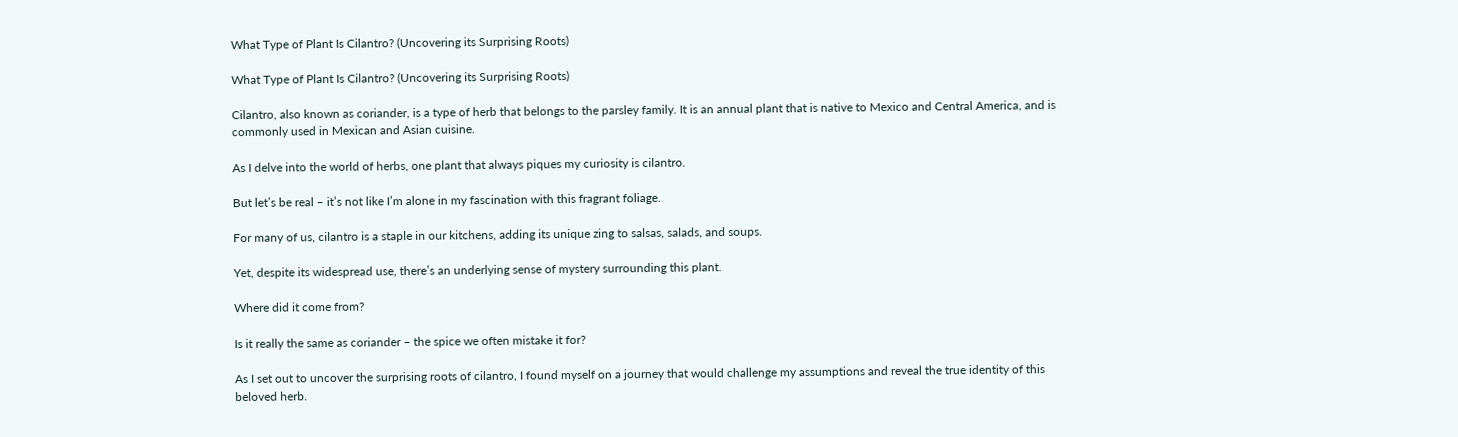What Type of Plant Is Cilantro? (Uncovering its Surprising Roots)

What Type of Plant Is Cilantro? (Uncovering its Surprising Roots)

Cilantro, also known as coriander, is a type of herb that belongs to the parsley family. It is an annual plant that is native to Mexico and Central America, and is commonly used in Mexican and Asian cuisine.

As I delve into the world of herbs, one plant that always piques my curiosity is cilantro.

But let’s be real – it’s not like I’m alone in my fascination with this fragrant foliage.

For many of us, cilantro is a staple in our kitchens, adding its unique zing to salsas, salads, and soups.

Yet, despite its widespread use, there’s an underlying sense of mystery surrounding this plant.

Where did it come from?

Is it really the same as coriander – the spice we often mistake it for?

As I set out to uncover the surprising roots of cilantro, I found myself on a journey that would challenge my assumptions and reveal the true identity of this beloved herb.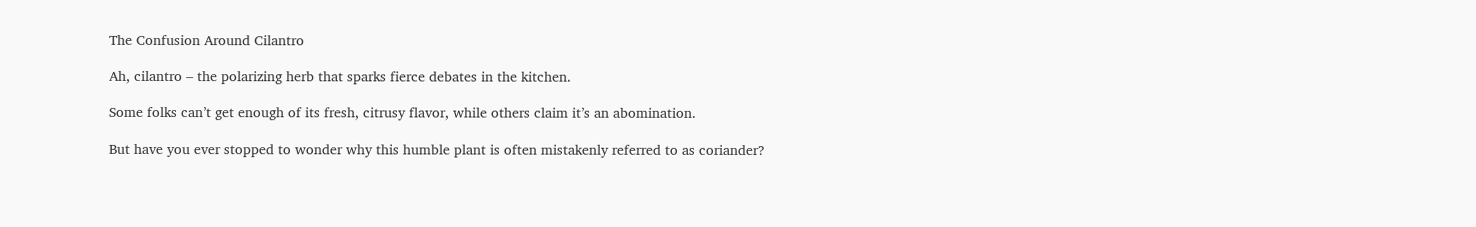The Confusion Around Cilantro

Ah, cilantro – the polarizing herb that sparks fierce debates in the kitchen.

Some folks can’t get enough of its fresh, citrusy flavor, while others claim it’s an abomination.

But have you ever stopped to wonder why this humble plant is often mistakenly referred to as coriander?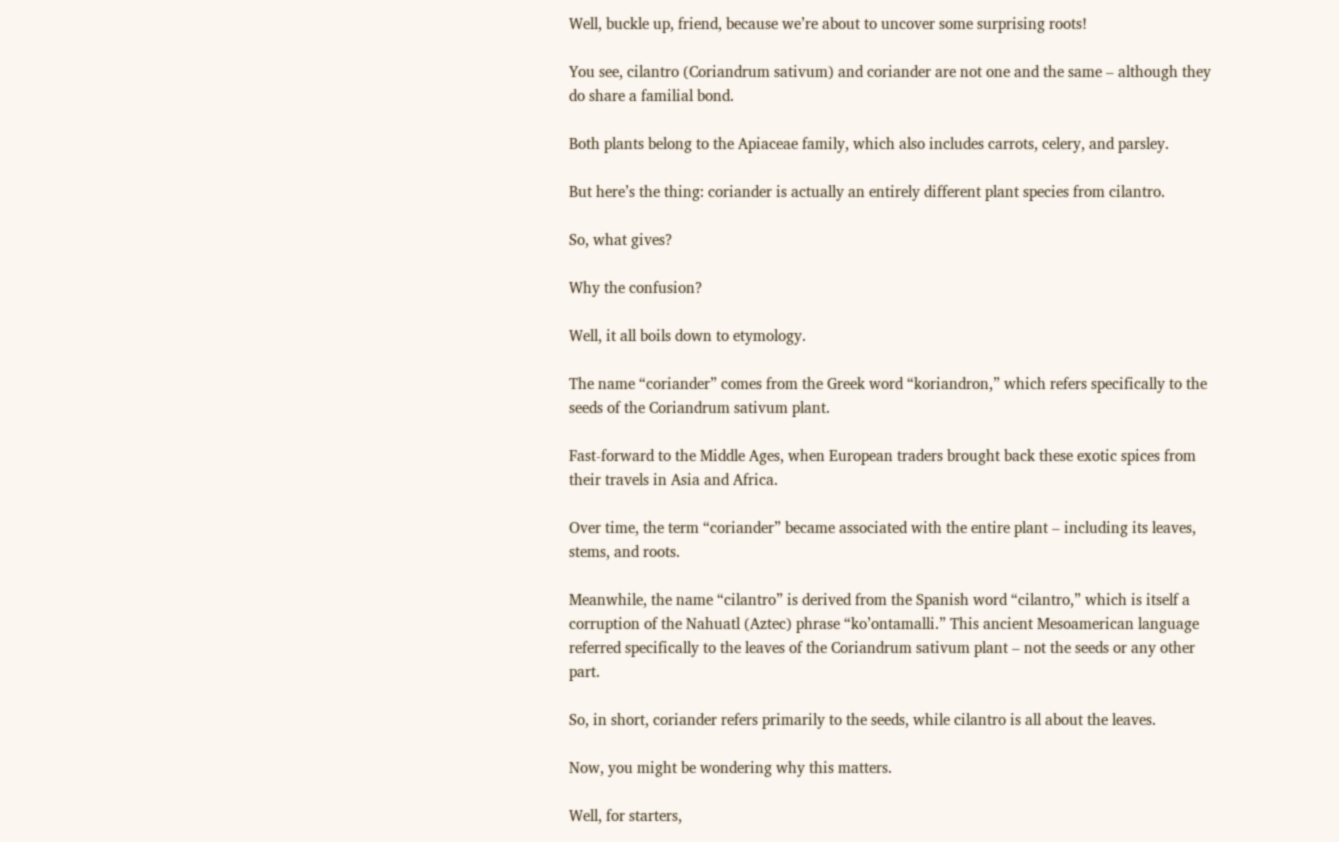Well, buckle up, friend, because we’re about to uncover some surprising roots!

You see, cilantro (Coriandrum sativum) and coriander are not one and the same – although they do share a familial bond.

Both plants belong to the Apiaceae family, which also includes carrots, celery, and parsley.

But here’s the thing: coriander is actually an entirely different plant species from cilantro.

So, what gives?

Why the confusion?

Well, it all boils down to etymology.

The name “coriander” comes from the Greek word “koriandron,” which refers specifically to the seeds of the Coriandrum sativum plant.

Fast-forward to the Middle Ages, when European traders brought back these exotic spices from their travels in Asia and Africa.

Over time, the term “coriander” became associated with the entire plant – including its leaves, stems, and roots.

Meanwhile, the name “cilantro” is derived from the Spanish word “cilantro,” which is itself a corruption of the Nahuatl (Aztec) phrase “ko’ontamalli.” This ancient Mesoamerican language referred specifically to the leaves of the Coriandrum sativum plant – not the seeds or any other part.

So, in short, coriander refers primarily to the seeds, while cilantro is all about the leaves.

Now, you might be wondering why this matters.

Well, for starters,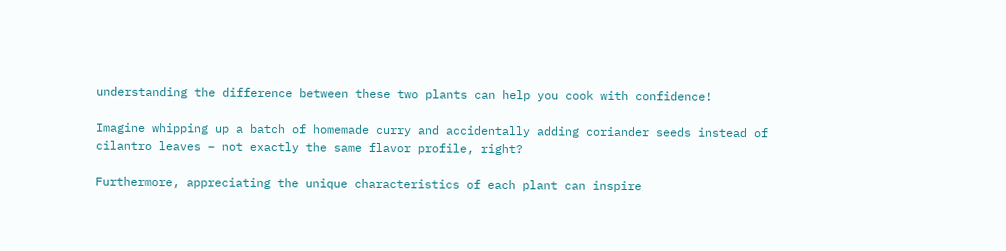understanding the difference between these two plants can help you cook with confidence!

Imagine whipping up a batch of homemade curry and accidentally adding coriander seeds instead of cilantro leaves – not exactly the same flavor profile, right?

Furthermore, appreciating the unique characteristics of each plant can inspire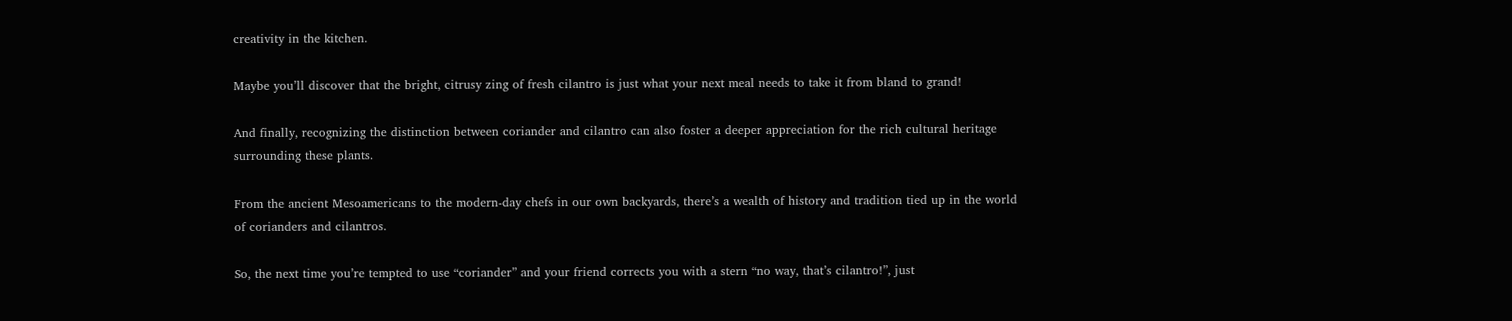creativity in the kitchen.

Maybe you’ll discover that the bright, citrusy zing of fresh cilantro is just what your next meal needs to take it from bland to grand!

And finally, recognizing the distinction between coriander and cilantro can also foster a deeper appreciation for the rich cultural heritage surrounding these plants.

From the ancient Mesoamericans to the modern-day chefs in our own backyards, there’s a wealth of history and tradition tied up in the world of corianders and cilantros.

So, the next time you’re tempted to use “coriander” and your friend corrects you with a stern “no way, that’s cilantro!”, just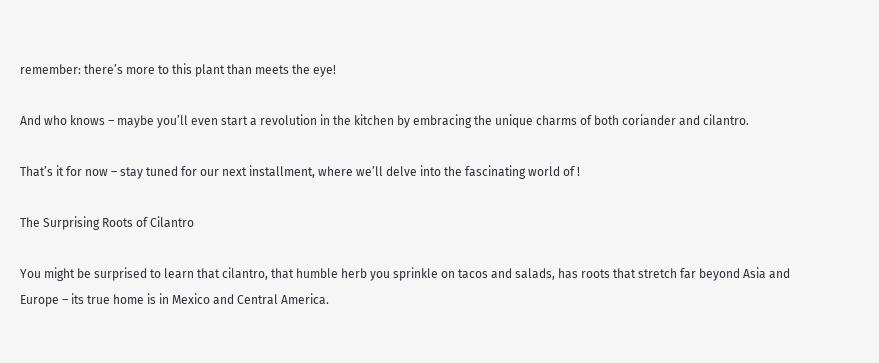remember: there’s more to this plant than meets the eye!

And who knows – maybe you’ll even start a revolution in the kitchen by embracing the unique charms of both coriander and cilantro.

That’s it for now – stay tuned for our next installment, where we’ll delve into the fascinating world of !

The Surprising Roots of Cilantro

You might be surprised to learn that cilantro, that humble herb you sprinkle on tacos and salads, has roots that stretch far beyond Asia and Europe – its true home is in Mexico and Central America.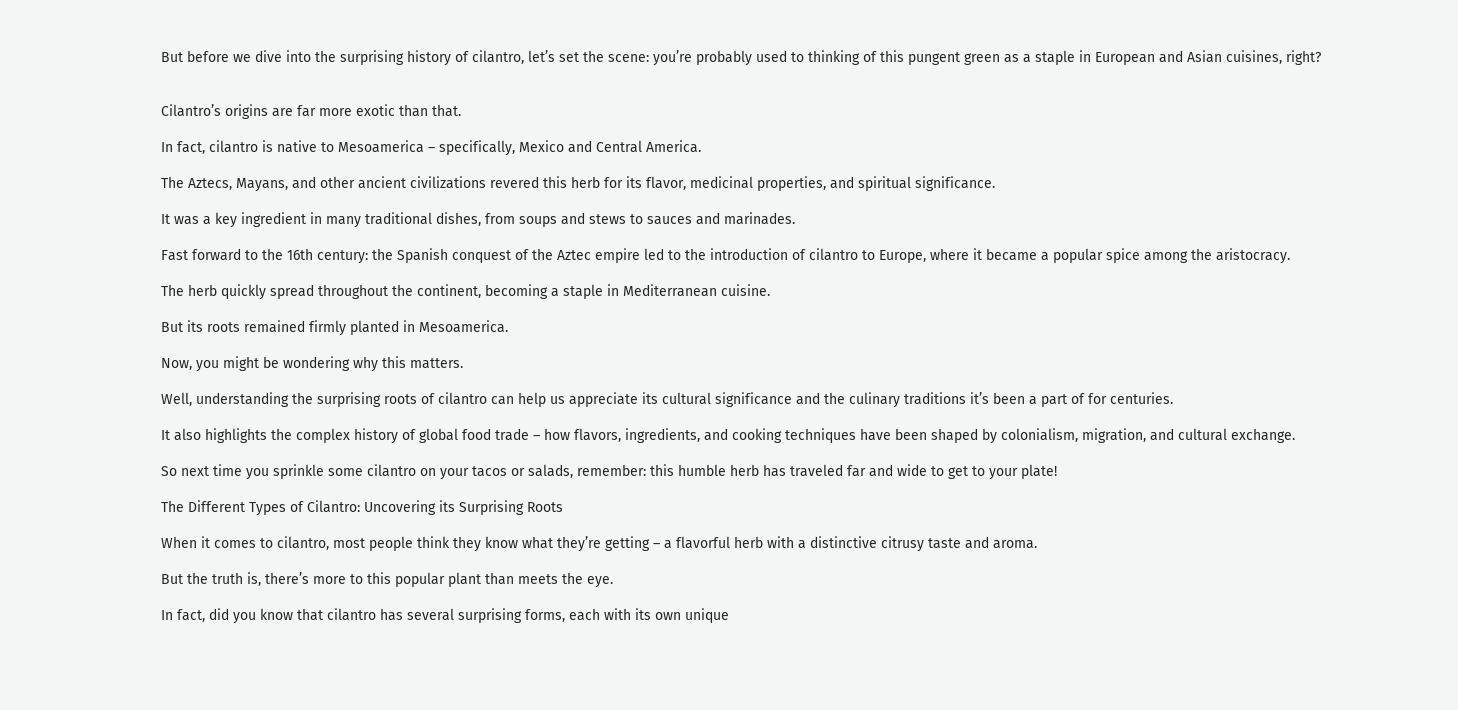But before we dive into the surprising history of cilantro, let’s set the scene: you’re probably used to thinking of this pungent green as a staple in European and Asian cuisines, right?


Cilantro’s origins are far more exotic than that.

In fact, cilantro is native to Mesoamerica – specifically, Mexico and Central America.

The Aztecs, Mayans, and other ancient civilizations revered this herb for its flavor, medicinal properties, and spiritual significance.

It was a key ingredient in many traditional dishes, from soups and stews to sauces and marinades.

Fast forward to the 16th century: the Spanish conquest of the Aztec empire led to the introduction of cilantro to Europe, where it became a popular spice among the aristocracy.

The herb quickly spread throughout the continent, becoming a staple in Mediterranean cuisine.

But its roots remained firmly planted in Mesoamerica.

Now, you might be wondering why this matters.

Well, understanding the surprising roots of cilantro can help us appreciate its cultural significance and the culinary traditions it’s been a part of for centuries.

It also highlights the complex history of global food trade – how flavors, ingredients, and cooking techniques have been shaped by colonialism, migration, and cultural exchange.

So next time you sprinkle some cilantro on your tacos or salads, remember: this humble herb has traveled far and wide to get to your plate!

The Different Types of Cilantro: Uncovering its Surprising Roots

When it comes to cilantro, most people think they know what they’re getting – a flavorful herb with a distinctive citrusy taste and aroma.

But the truth is, there’s more to this popular plant than meets the eye.

In fact, did you know that cilantro has several surprising forms, each with its own unique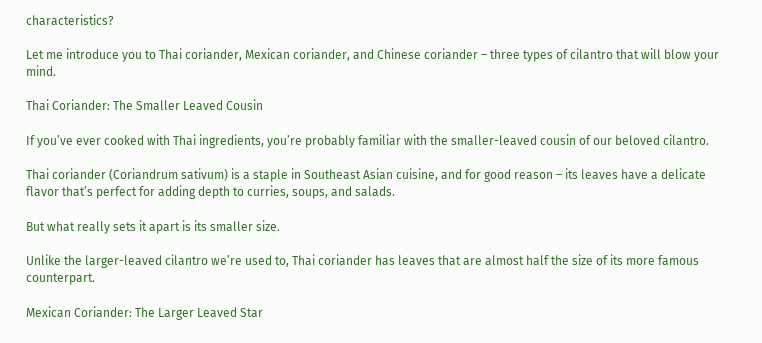characteristics?

Let me introduce you to Thai coriander, Mexican coriander, and Chinese coriander – three types of cilantro that will blow your mind.

Thai Coriander: The Smaller Leaved Cousin

If you’ve ever cooked with Thai ingredients, you’re probably familiar with the smaller-leaved cousin of our beloved cilantro.

Thai coriander (Coriandrum sativum) is a staple in Southeast Asian cuisine, and for good reason – its leaves have a delicate flavor that’s perfect for adding depth to curries, soups, and salads.

But what really sets it apart is its smaller size.

Unlike the larger-leaved cilantro we’re used to, Thai coriander has leaves that are almost half the size of its more famous counterpart.

Mexican Coriander: The Larger Leaved Star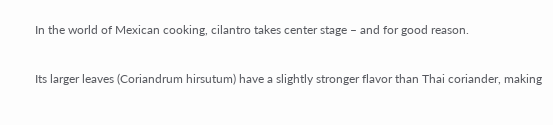In the world of Mexican cooking, cilantro takes center stage – and for good reason.

Its larger leaves (Coriandrum hirsutum) have a slightly stronger flavor than Thai coriander, making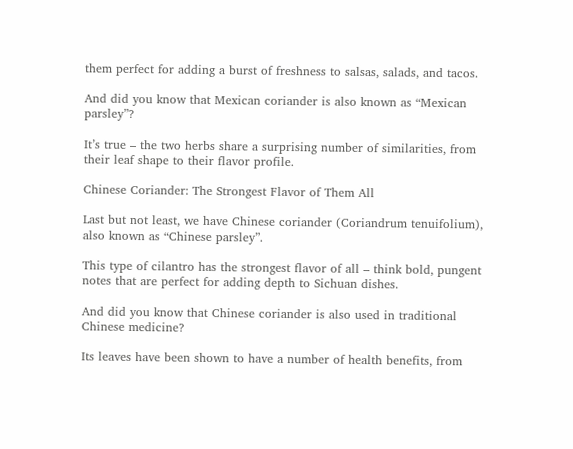them perfect for adding a burst of freshness to salsas, salads, and tacos.

And did you know that Mexican coriander is also known as “Mexican parsley”?

It’s true – the two herbs share a surprising number of similarities, from their leaf shape to their flavor profile.

Chinese Coriander: The Strongest Flavor of Them All

Last but not least, we have Chinese coriander (Coriandrum tenuifolium), also known as “Chinese parsley”.

This type of cilantro has the strongest flavor of all – think bold, pungent notes that are perfect for adding depth to Sichuan dishes.

And did you know that Chinese coriander is also used in traditional Chinese medicine?

Its leaves have been shown to have a number of health benefits, from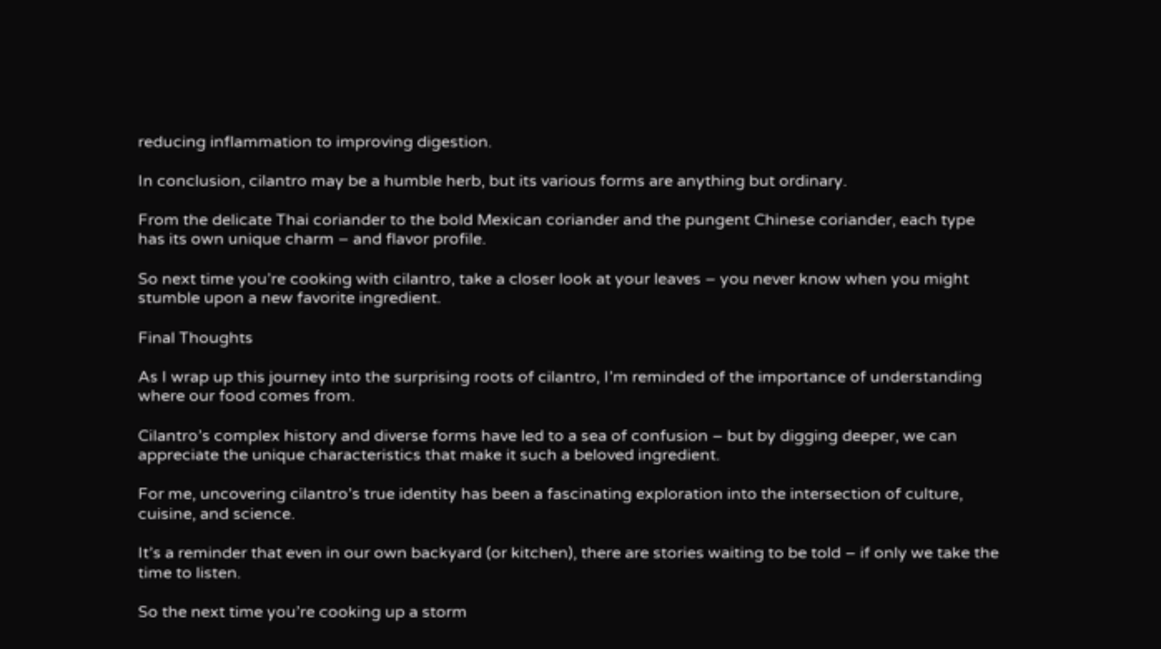reducing inflammation to improving digestion.

In conclusion, cilantro may be a humble herb, but its various forms are anything but ordinary.

From the delicate Thai coriander to the bold Mexican coriander and the pungent Chinese coriander, each type has its own unique charm – and flavor profile.

So next time you’re cooking with cilantro, take a closer look at your leaves – you never know when you might stumble upon a new favorite ingredient.

Final Thoughts

As I wrap up this journey into the surprising roots of cilantro, I’m reminded of the importance of understanding where our food comes from.

Cilantro’s complex history and diverse forms have led to a sea of confusion – but by digging deeper, we can appreciate the unique characteristics that make it such a beloved ingredient.

For me, uncovering cilantro’s true identity has been a fascinating exploration into the intersection of culture, cuisine, and science.

It’s a reminder that even in our own backyard (or kitchen), there are stories waiting to be told – if only we take the time to listen.

So the next time you’re cooking up a storm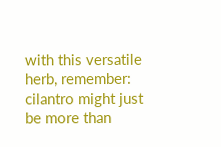with this versatile herb, remember: cilantro might just be more than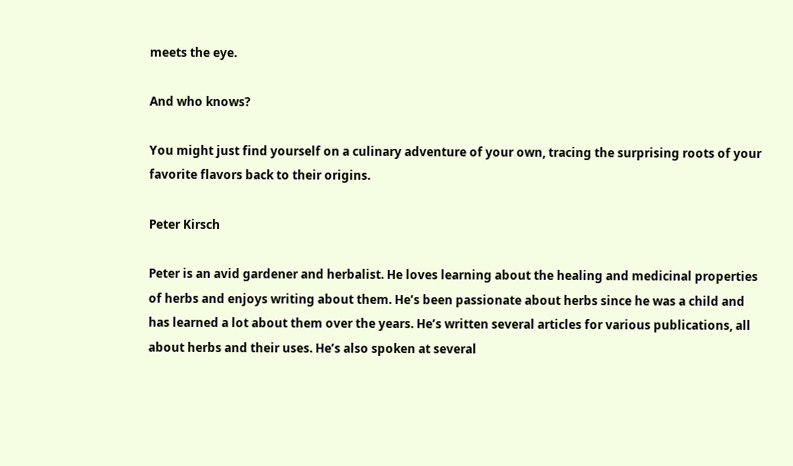meets the eye.

And who knows?

You might just find yourself on a culinary adventure of your own, tracing the surprising roots of your favorite flavors back to their origins.

Peter Kirsch

Peter is an avid gardener and herbalist. He loves learning about the healing and medicinal properties of herbs and enjoys writing about them. He’s been passionate about herbs since he was a child and has learned a lot about them over the years. He’s written several articles for various publications, all about herbs and their uses. He’s also spoken at several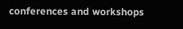conferences and workshops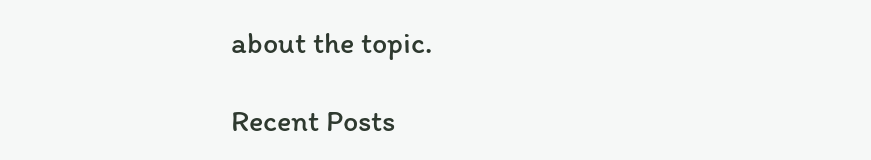about the topic.

Recent Posts